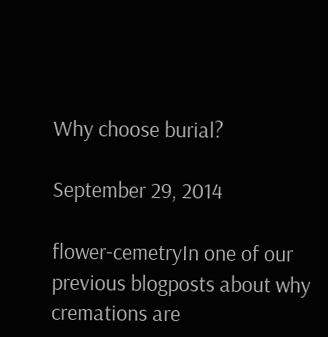Why choose burial?

September 29, 2014

flower-cemetryIn one of our previous blogposts about why cremations are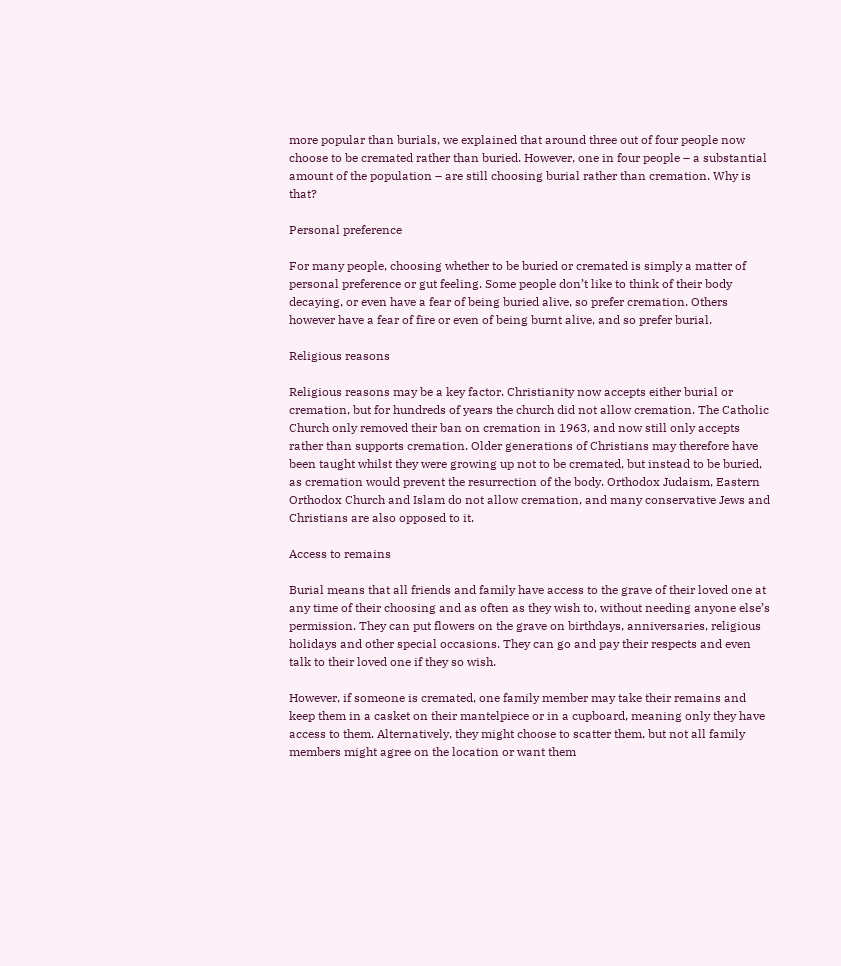more popular than burials, we explained that around three out of four people now choose to be cremated rather than buried. However, one in four people – a substantial amount of the population – are still choosing burial rather than cremation. Why is that?

Personal preference

For many people, choosing whether to be buried or cremated is simply a matter of personal preference or gut feeling. Some people don’t like to think of their body decaying, or even have a fear of being buried alive, so prefer cremation. Others however have a fear of fire or even of being burnt alive, and so prefer burial.

Religious reasons

Religious reasons may be a key factor. Christianity now accepts either burial or cremation, but for hundreds of years the church did not allow cremation. The Catholic Church only removed their ban on cremation in 1963, and now still only accepts rather than supports cremation. Older generations of Christians may therefore have been taught whilst they were growing up not to be cremated, but instead to be buried, as cremation would prevent the resurrection of the body. Orthodox Judaism, Eastern Orthodox Church and Islam do not allow cremation, and many conservative Jews and Christians are also opposed to it.

Access to remains

Burial means that all friends and family have access to the grave of their loved one at any time of their choosing and as often as they wish to, without needing anyone else’s permission. They can put flowers on the grave on birthdays, anniversaries, religious holidays and other special occasions. They can go and pay their respects and even talk to their loved one if they so wish.

However, if someone is cremated, one family member may take their remains and keep them in a casket on their mantelpiece or in a cupboard, meaning only they have access to them. Alternatively, they might choose to scatter them, but not all family members might agree on the location or want them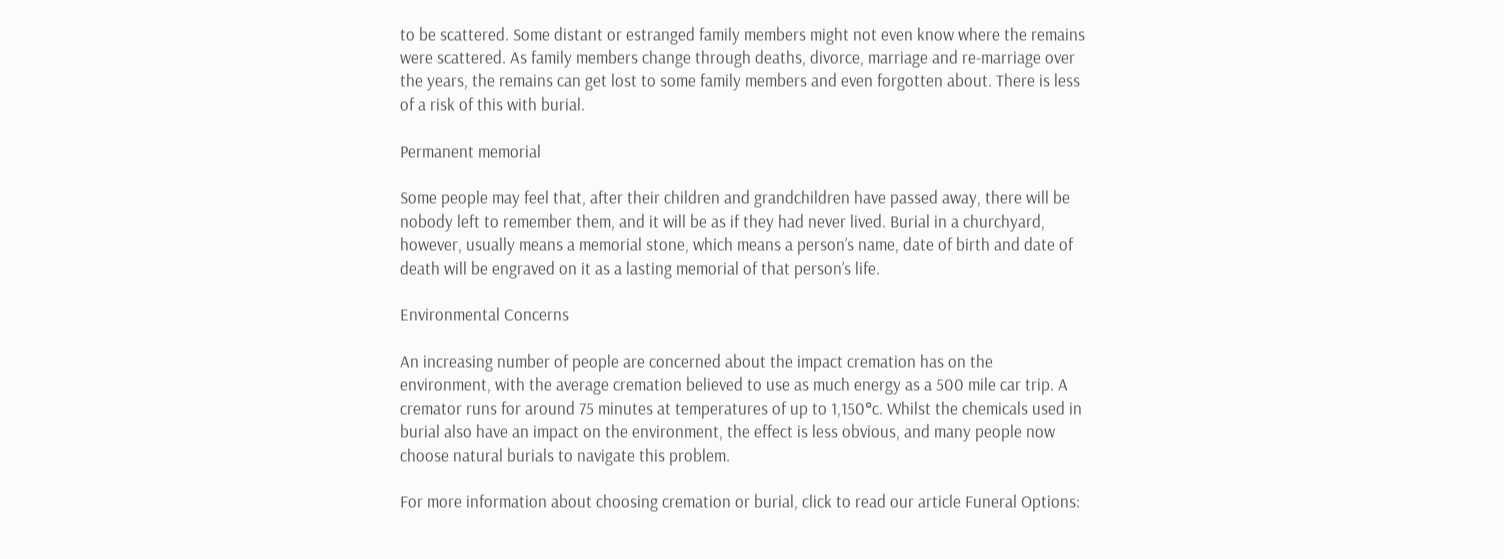to be scattered. Some distant or estranged family members might not even know where the remains were scattered. As family members change through deaths, divorce, marriage and re-marriage over the years, the remains can get lost to some family members and even forgotten about. There is less of a risk of this with burial.

Permanent memorial

Some people may feel that, after their children and grandchildren have passed away, there will be nobody left to remember them, and it will be as if they had never lived. Burial in a churchyard, however, usually means a memorial stone, which means a person’s name, date of birth and date of death will be engraved on it as a lasting memorial of that person’s life.

Environmental Concerns

An increasing number of people are concerned about the impact cremation has on the environment, with the average cremation believed to use as much energy as a 500 mile car trip. A cremator runs for around 75 minutes at temperatures of up to 1,150°c. Whilst the chemicals used in burial also have an impact on the environment, the effect is less obvious, and many people now choose natural burials to navigate this problem.

For more information about choosing cremation or burial, click to read our article Funeral Options: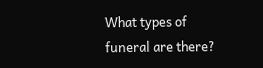What types of funeral are there?